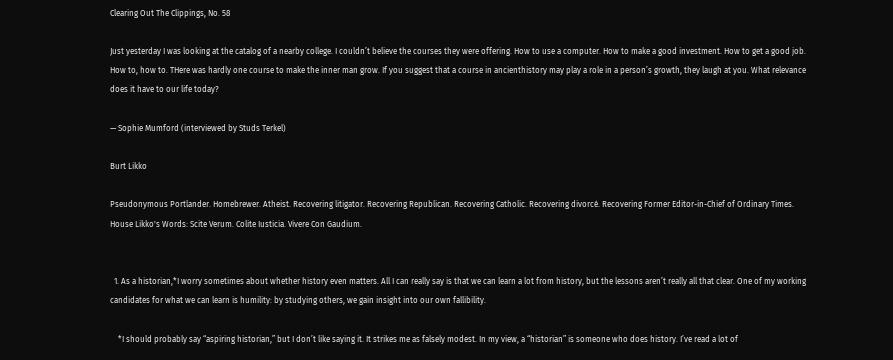Clearing Out The Clippings, No. 58

Just yesterday I was looking at the catalog of a nearby college. I couldn’t believe the courses they were offering. How to use a computer. How to make a good investment. How to get a good job. How to, how to. THere was hardly one course to make the inner man grow. If you suggest that a course in ancienthistory may play a role in a person’s growth, they laugh at you. What relevance does it have to our life today?

— Sophie Mumford (interviewed by Studs Terkel)

Burt Likko

Pseudonymous Portlander. Homebrewer. Atheist. Recovering litigator. Recovering Republican. Recovering Catholic. Recovering divorcé. Recovering Former Editor-in-Chief of Ordinary Times. House Likko's Words: Scite Verum. Colite Iusticia. Vivere Con Gaudium.


  1. As a historian,*I worry sometimes about whether history even matters. All I can really say is that we can learn a lot from history, but the lessons aren’t really all that clear. One of my working candidates for what we can learn is humility: by studying others, we gain insight into our own fallibility.

    *I should probably say “aspiring historian,” but I don’t like saying it. It strikes me as falsely modest. In my view, a “historian” is someone who does history. I’ve read a lot of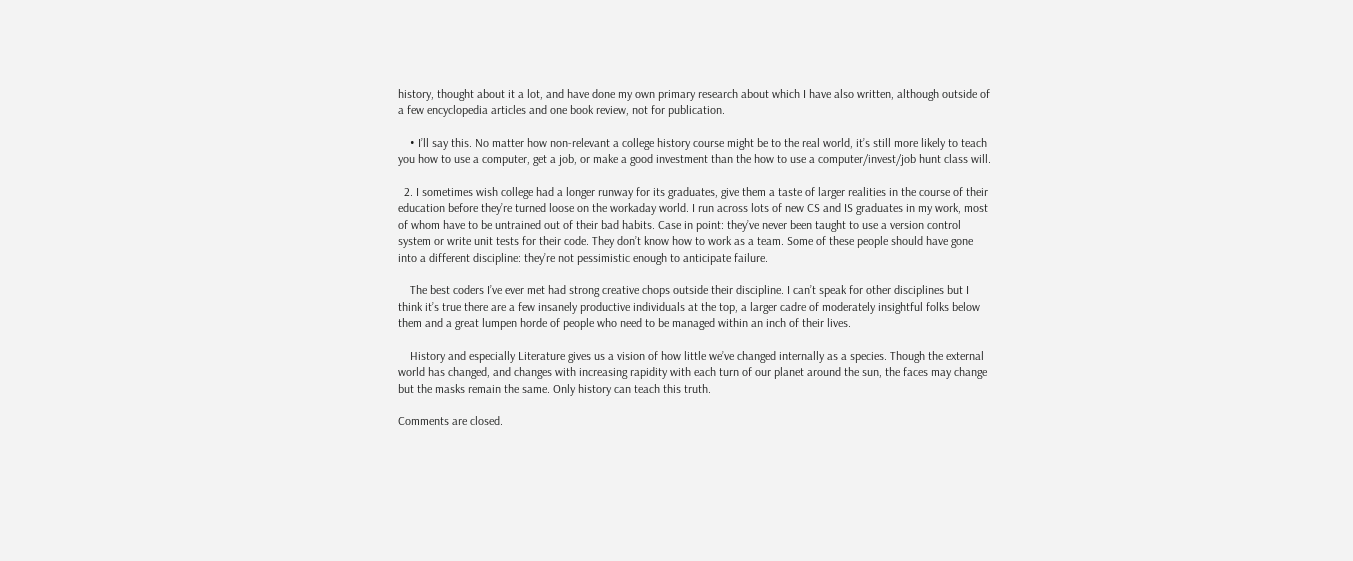history, thought about it a lot, and have done my own primary research about which I have also written, although outside of a few encyclopedia articles and one book review, not for publication.

    • I’ll say this. No matter how non-relevant a college history course might be to the real world, it’s still more likely to teach you how to use a computer, get a job, or make a good investment than the how to use a computer/invest/job hunt class will.

  2. I sometimes wish college had a longer runway for its graduates, give them a taste of larger realities in the course of their education before they’re turned loose on the workaday world. I run across lots of new CS and IS graduates in my work, most of whom have to be untrained out of their bad habits. Case in point: they’ve never been taught to use a version control system or write unit tests for their code. They don’t know how to work as a team. Some of these people should have gone into a different discipline: they’re not pessimistic enough to anticipate failure.

    The best coders I’ve ever met had strong creative chops outside their discipline. I can’t speak for other disciplines but I think it’s true there are a few insanely productive individuals at the top, a larger cadre of moderately insightful folks below them and a great lumpen horde of people who need to be managed within an inch of their lives.

    History and especially Literature gives us a vision of how little we’ve changed internally as a species. Though the external world has changed, and changes with increasing rapidity with each turn of our planet around the sun, the faces may change but the masks remain the same. Only history can teach this truth.

Comments are closed.